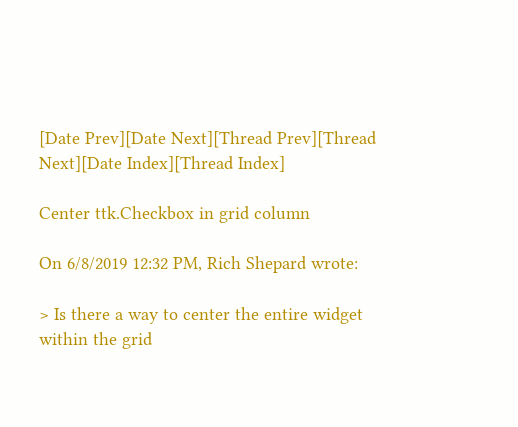[Date Prev][Date Next][Thread Prev][Thread Next][Date Index][Thread Index]

Center ttk.Checkbox in grid column

On 6/8/2019 12:32 PM, Rich Shepard wrote:

> Is there a way to center the entire widget within the grid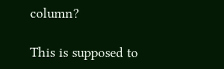column?

This is supposed to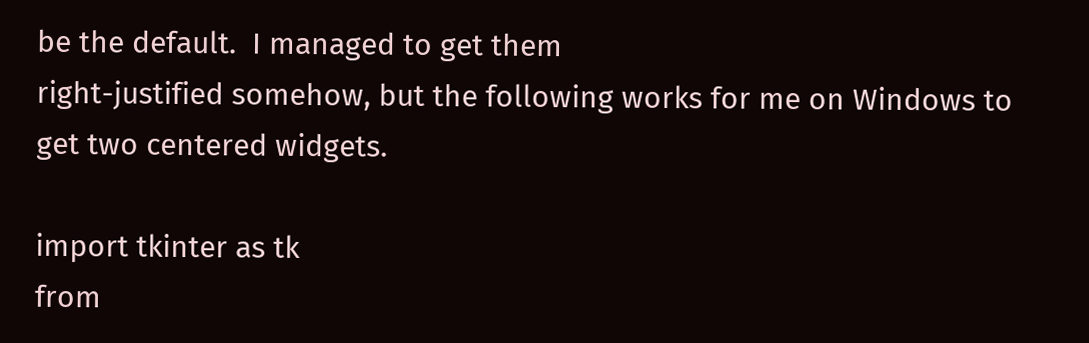be the default.  I managed to get them
right-justified somehow, but the following works for me on Windows to
get two centered widgets.

import tkinter as tk
from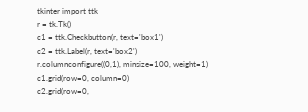tkinter import ttk
r = tk.Tk()
c1 = ttk.Checkbutton(r, text='box1')
c2 = ttk.Label(r, text='box2')
r.columnconfigure((0,1), minsize=100, weight=1)
c1.grid(row=0, column=0)
c2.grid(row=0,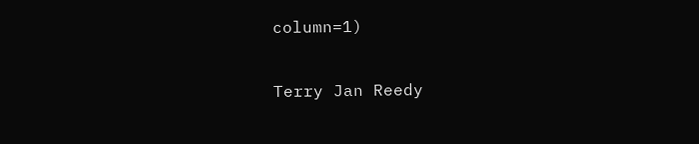column=1)

Terry Jan Reedy